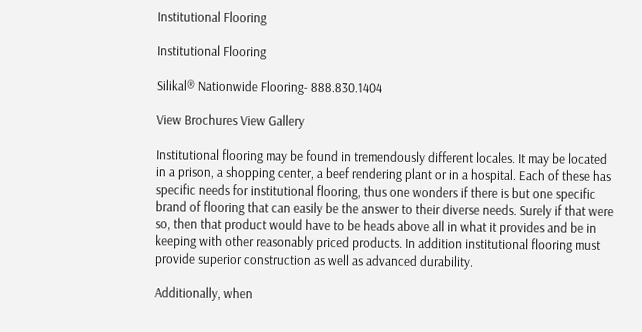Institutional Flooring

Institutional Flooring

Silikal® Nationwide Flooring- 888.830.1404

View Brochures View Gallery

Institutional flooring may be found in tremendously different locales. It may be located in a prison, a shopping center, a beef rendering plant or in a hospital. Each of these has specific needs for institutional flooring, thus one wonders if there is but one specific brand of flooring that can easily be the answer to their diverse needs. Surely if that were so, then that product would have to be heads above all in what it provides and be in keeping with other reasonably priced products. In addition institutional flooring must provide superior construction as well as advanced durability.

Additionally, when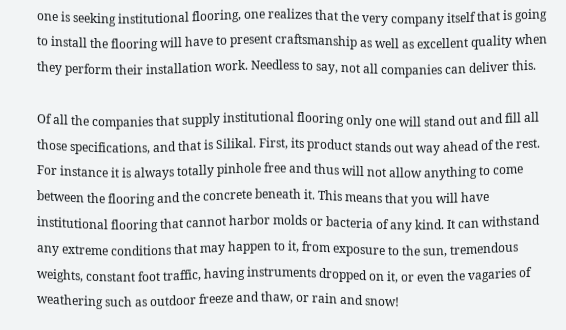one is seeking institutional flooring, one realizes that the very company itself that is going to install the flooring will have to present craftsmanship as well as excellent quality when they perform their installation work. Needless to say, not all companies can deliver this.

Of all the companies that supply institutional flooring only one will stand out and fill all those specifications, and that is Silikal. First, its product stands out way ahead of the rest. For instance it is always totally pinhole free and thus will not allow anything to come between the flooring and the concrete beneath it. This means that you will have institutional flooring that cannot harbor molds or bacteria of any kind. It can withstand any extreme conditions that may happen to it, from exposure to the sun, tremendous weights, constant foot traffic, having instruments dropped on it, or even the vagaries of weathering such as outdoor freeze and thaw, or rain and snow!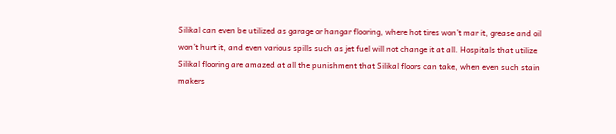Silikal can even be utilized as garage or hangar flooring, where hot tires won’t mar it, grease and oil won’t hurt it, and even various spills such as jet fuel will not change it at all. Hospitals that utilize Silikal flooring are amazed at all the punishment that Silikal floors can take, when even such stain makers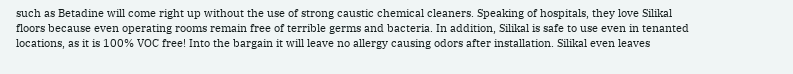such as Betadine will come right up without the use of strong caustic chemical cleaners. Speaking of hospitals, they love Silikal floors because even operating rooms remain free of terrible germs and bacteria. In addition, Silikal is safe to use even in tenanted locations, as it is 100% VOC free! Into the bargain it will leave no allergy causing odors after installation. Silikal even leaves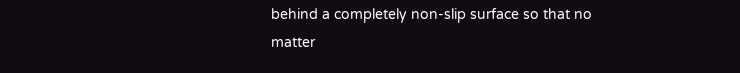behind a completely non-slip surface so that no matter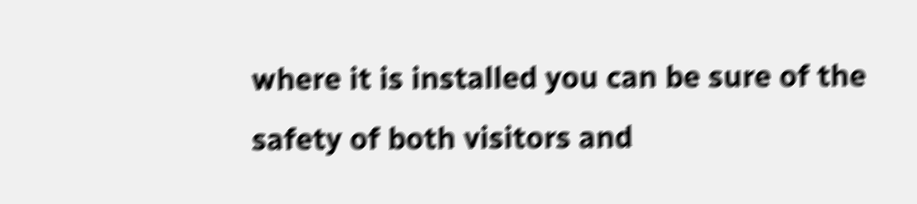where it is installed you can be sure of the safety of both visitors and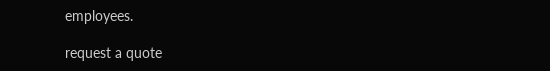employees.

request a quote